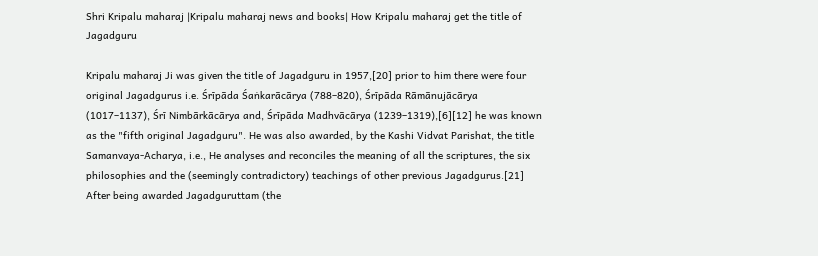Shri Kripalu maharaj |Kripalu maharaj news and books| How Kripalu maharaj get the title of Jagadguru

Kripalu maharaj Ji was given the title of Jagadguru in 1957,[20] prior to him there were four original Jagadgurus i.e. Śrīpāda Śaṅkarācārya (788–820), Śrīpāda Rāmānujācārya (1017–1137), Śrī Nimbārkācārya and, Śrīpāda Madhvācārya (1239–1319),[6][12] he was known as the "fifth original Jagadguru". He was also awarded, by the Kashi Vidvat Parishat, the title Samanvaya-Acharya, i.e., He analyses and reconciles the meaning of all the scriptures, the six philosophies and the (seemingly contradictory) teachings of other previous Jagadgurus.[21] After being awarded Jagadguruttam (the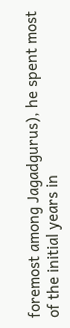foremost among Jagadgurus), he spent most of the initial years in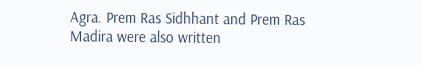Agra. Prem Ras Sidhhant and Prem Ras Madira were also written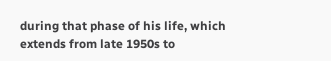during that phase of his life, which extends from late 1950s to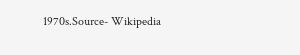1970s.Source- Wikipedia